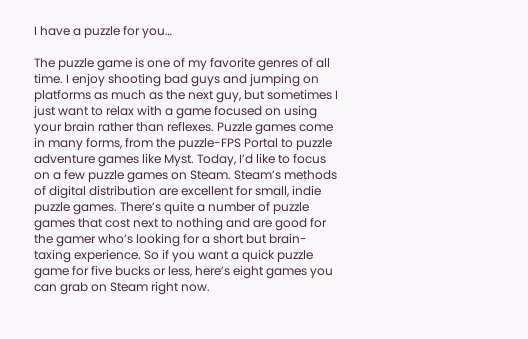I have a puzzle for you…

The puzzle game is one of my favorite genres of all time. I enjoy shooting bad guys and jumping on platforms as much as the next guy, but sometimes I just want to relax with a game focused on using your brain rather than reflexes. Puzzle games come in many forms, from the puzzle-FPS Portal to puzzle adventure games like Myst. Today, I’d like to focus on a few puzzle games on Steam. Steam’s methods of digital distribution are excellent for small, indie puzzle games. There’s quite a number of puzzle games that cost next to nothing and are good for the gamer who’s looking for a short but brain-taxing experience. So if you want a quick puzzle game for five bucks or less, here’s eight games you can grab on Steam right now.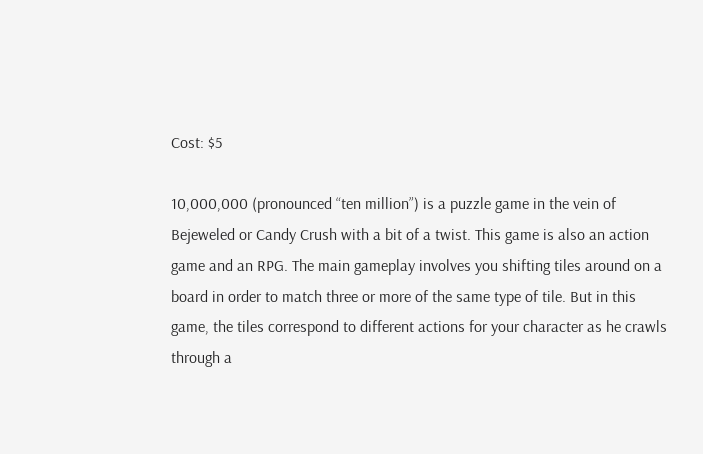Cost: $5

10,000,000 (pronounced “ten million”) is a puzzle game in the vein of Bejeweled or Candy Crush with a bit of a twist. This game is also an action game and an RPG. The main gameplay involves you shifting tiles around on a board in order to match three or more of the same type of tile. But in this game, the tiles correspond to different actions for your character as he crawls through a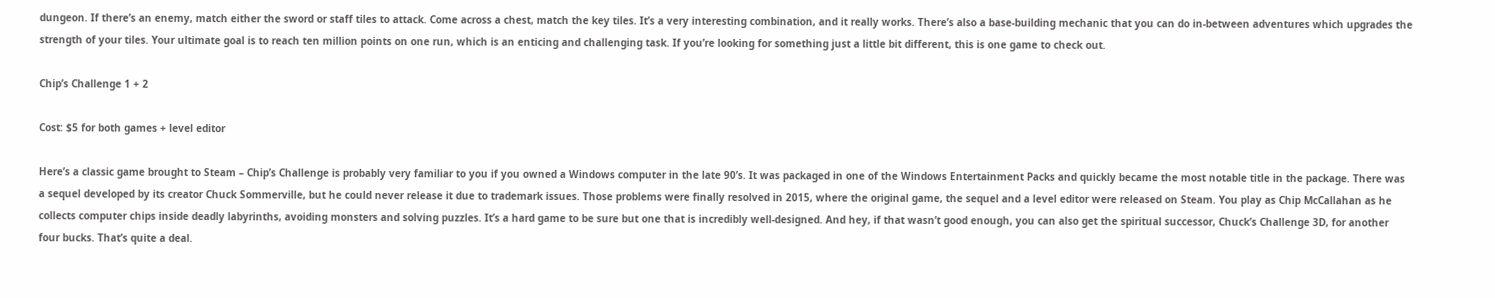dungeon. If there’s an enemy, match either the sword or staff tiles to attack. Come across a chest, match the key tiles. It’s a very interesting combination, and it really works. There’s also a base-building mechanic that you can do in-between adventures which upgrades the strength of your tiles. Your ultimate goal is to reach ten million points on one run, which is an enticing and challenging task. If you’re looking for something just a little bit different, this is one game to check out.

Chip’s Challenge 1 + 2

Cost: $5 for both games + level editor

Here’s a classic game brought to Steam – Chip’s Challenge is probably very familiar to you if you owned a Windows computer in the late 90’s. It was packaged in one of the Windows Entertainment Packs and quickly became the most notable title in the package. There was a sequel developed by its creator Chuck Sommerville, but he could never release it due to trademark issues. Those problems were finally resolved in 2015, where the original game, the sequel and a level editor were released on Steam. You play as Chip McCallahan as he collects computer chips inside deadly labyrinths, avoiding monsters and solving puzzles. It’s a hard game to be sure but one that is incredibly well-designed. And hey, if that wasn’t good enough, you can also get the spiritual successor, Chuck’s Challenge 3D, for another four bucks. That’s quite a deal.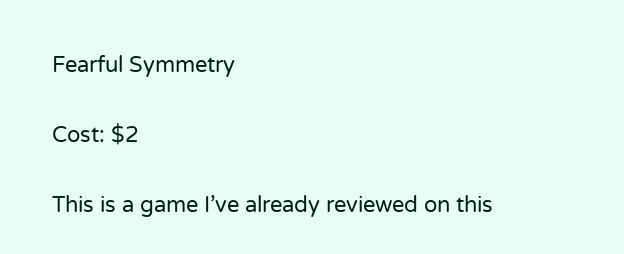Fearful Symmetry

Cost: $2

This is a game I’ve already reviewed on this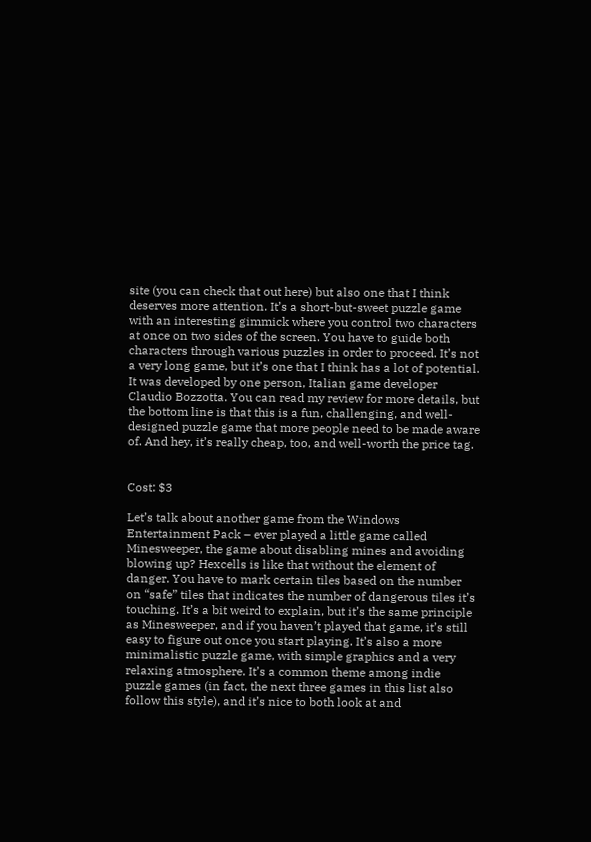site (you can check that out here) but also one that I think deserves more attention. It’s a short-but-sweet puzzle game with an interesting gimmick where you control two characters at once on two sides of the screen. You have to guide both characters through various puzzles in order to proceed. It’s not a very long game, but it’s one that I think has a lot of potential. It was developed by one person, Italian game developer Claudio Bozzotta. You can read my review for more details, but the bottom line is that this is a fun, challenging, and well-designed puzzle game that more people need to be made aware of. And hey, it’s really cheap, too, and well-worth the price tag.


Cost: $3

Let’s talk about another game from the Windows Entertainment Pack – ever played a little game called Minesweeper, the game about disabling mines and avoiding blowing up? Hexcells is like that without the element of danger. You have to mark certain tiles based on the number on “safe” tiles that indicates the number of dangerous tiles it’s touching. It’s a bit weird to explain, but it’s the same principle as Minesweeper, and if you haven’t played that game, it’s still easy to figure out once you start playing. It’s also a more minimalistic puzzle game, with simple graphics and a very relaxing atmosphere. It’s a common theme among indie puzzle games (in fact, the next three games in this list also follow this style), and it’s nice to both look at and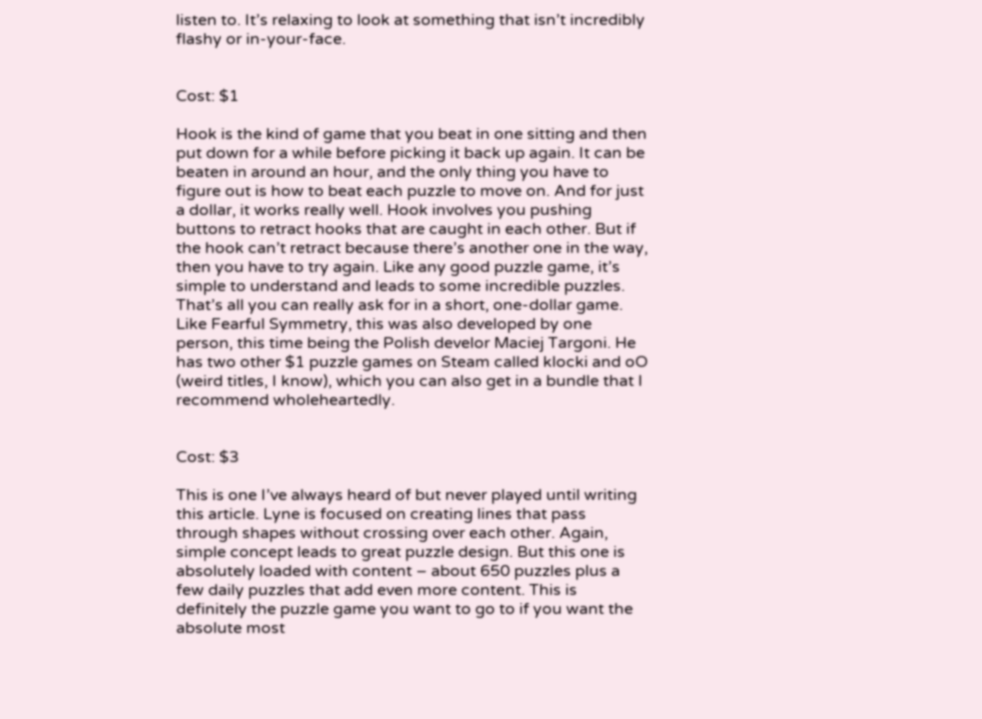listen to. It’s relaxing to look at something that isn’t incredibly flashy or in-your-face.


Cost: $1

Hook is the kind of game that you beat in one sitting and then put down for a while before picking it back up again. It can be beaten in around an hour, and the only thing you have to figure out is how to beat each puzzle to move on. And for just a dollar, it works really well. Hook involves you pushing buttons to retract hooks that are caught in each other. But if the hook can’t retract because there’s another one in the way, then you have to try again. Like any good puzzle game, it’s simple to understand and leads to some incredible puzzles. That’s all you can really ask for in a short, one-dollar game. Like Fearful Symmetry, this was also developed by one person, this time being the Polish develor Maciej Targoni. He has two other $1 puzzle games on Steam called klocki and oO (weird titles, I know), which you can also get in a bundle that I recommend wholeheartedly.


Cost: $3

This is one I’ve always heard of but never played until writing this article. Lyne is focused on creating lines that pass through shapes without crossing over each other. Again, simple concept leads to great puzzle design. But this one is absolutely loaded with content – about 650 puzzles plus a few daily puzzles that add even more content. This is definitely the puzzle game you want to go to if you want the absolute most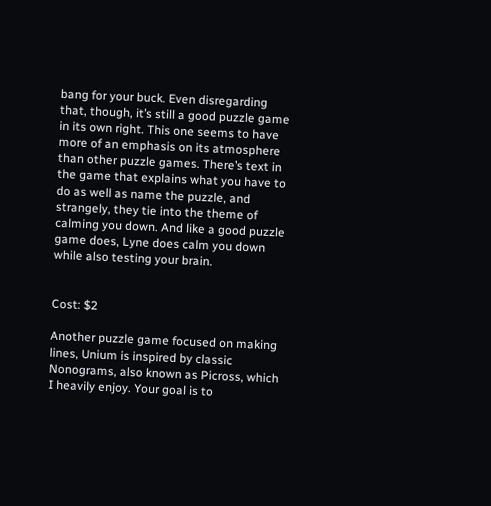bang for your buck. Even disregarding that, though, it’s still a good puzzle game in its own right. This one seems to have more of an emphasis on its atmosphere than other puzzle games. There’s text in the game that explains what you have to do as well as name the puzzle, and strangely, they tie into the theme of calming you down. And like a good puzzle game does, Lyne does calm you down while also testing your brain.


Cost: $2

Another puzzle game focused on making lines, Unium is inspired by classic Nonograms, also known as Picross, which I heavily enjoy. Your goal is to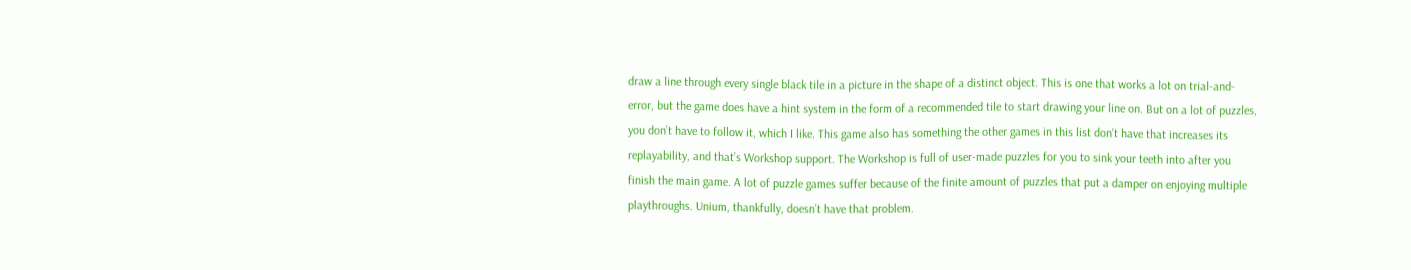draw a line through every single black tile in a picture in the shape of a distinct object. This is one that works a lot on trial-and-error, but the game does have a hint system in the form of a recommended tile to start drawing your line on. But on a lot of puzzles, you don’t have to follow it, which I like. This game also has something the other games in this list don’t have that increases its replayability, and that’s Workshop support. The Workshop is full of user-made puzzles for you to sink your teeth into after you finish the main game. A lot of puzzle games suffer because of the finite amount of puzzles that put a damper on enjoying multiple playthroughs. Unium, thankfully, doesn’t have that problem.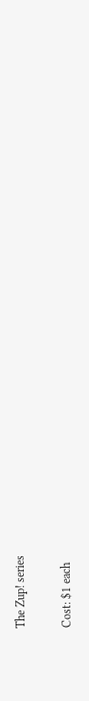The Zup! series

Cost: $1 each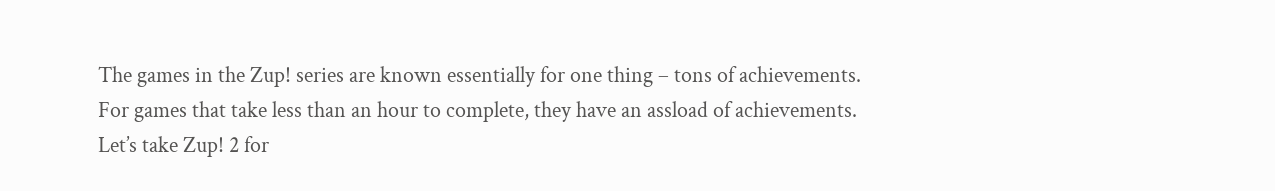The games in the Zup! series are known essentially for one thing – tons of achievements. For games that take less than an hour to complete, they have an assload of achievements. Let’s take Zup! 2 for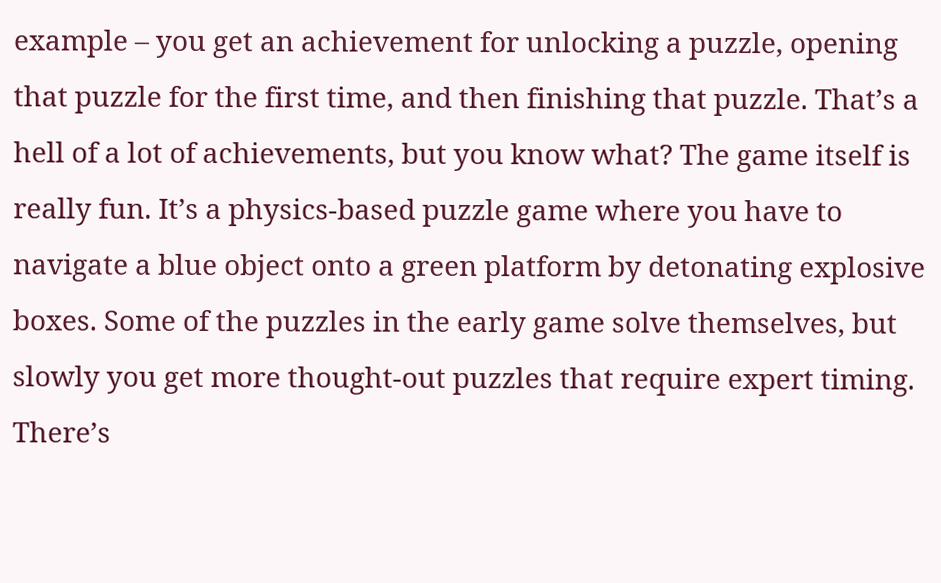example – you get an achievement for unlocking a puzzle, opening that puzzle for the first time, and then finishing that puzzle. That’s a hell of a lot of achievements, but you know what? The game itself is really fun. It’s a physics-based puzzle game where you have to navigate a blue object onto a green platform by detonating explosive boxes. Some of the puzzles in the early game solve themselves, but slowly you get more thought-out puzzles that require expert timing. There’s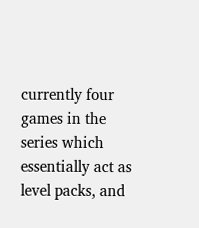currently four games in the series which essentially act as level packs, and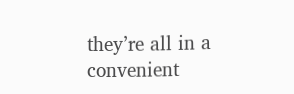they’re all in a convenient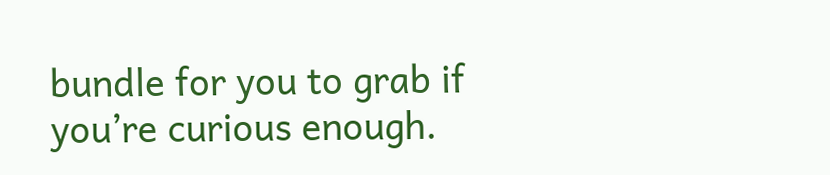bundle for you to grab if you’re curious enough.